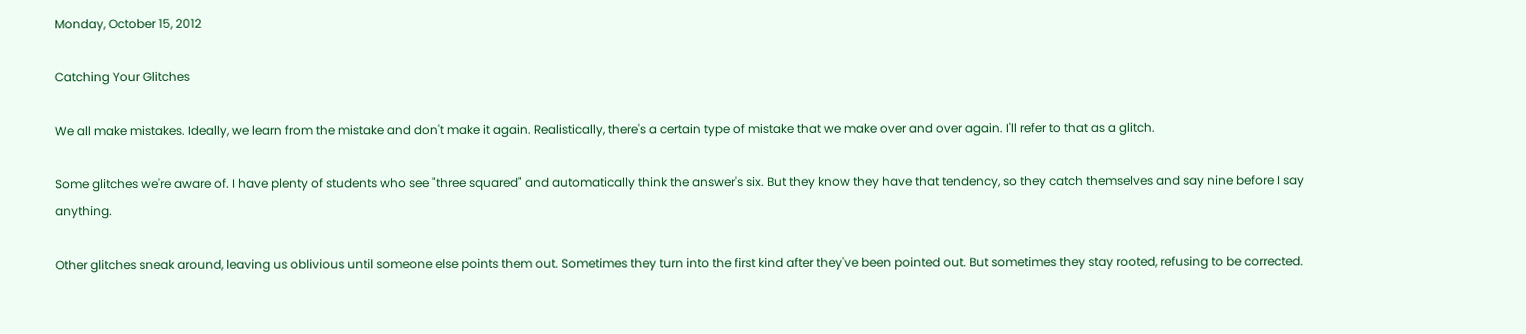Monday, October 15, 2012

Catching Your Glitches

We all make mistakes. Ideally, we learn from the mistake and don't make it again. Realistically, there's a certain type of mistake that we make over and over again. I'll refer to that as a glitch.

Some glitches we're aware of. I have plenty of students who see "three squared" and automatically think the answer's six. But they know they have that tendency, so they catch themselves and say nine before I say anything.

Other glitches sneak around, leaving us oblivious until someone else points them out. Sometimes they turn into the first kind after they've been pointed out. But sometimes they stay rooted, refusing to be corrected.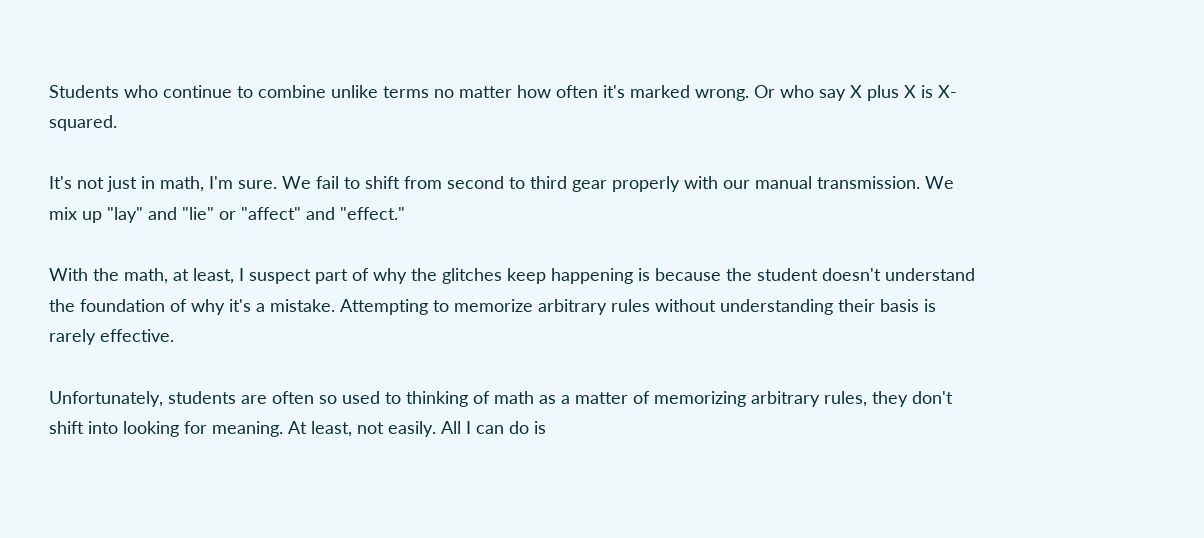Students who continue to combine unlike terms no matter how often it's marked wrong. Or who say X plus X is X-squared.

It's not just in math, I'm sure. We fail to shift from second to third gear properly with our manual transmission. We mix up "lay" and "lie" or "affect" and "effect."

With the math, at least, I suspect part of why the glitches keep happening is because the student doesn't understand the foundation of why it's a mistake. Attempting to memorize arbitrary rules without understanding their basis is rarely effective.

Unfortunately, students are often so used to thinking of math as a matter of memorizing arbitrary rules, they don't shift into looking for meaning. At least, not easily. All I can do is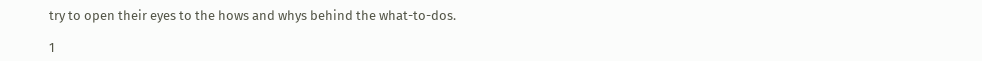try to open their eyes to the hows and whys behind the what-to-dos.

1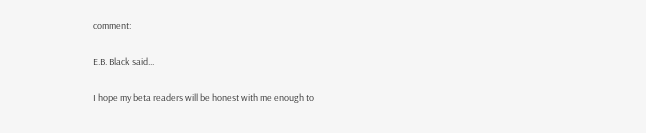comment:

E.B. Black said...

I hope my beta readers will be honest with me enough to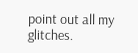point out all my glitches.